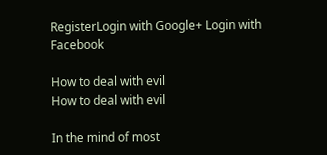RegisterLogin with Google+ Login with Facebook

How to deal with evil
How to deal with evil

In the mind of most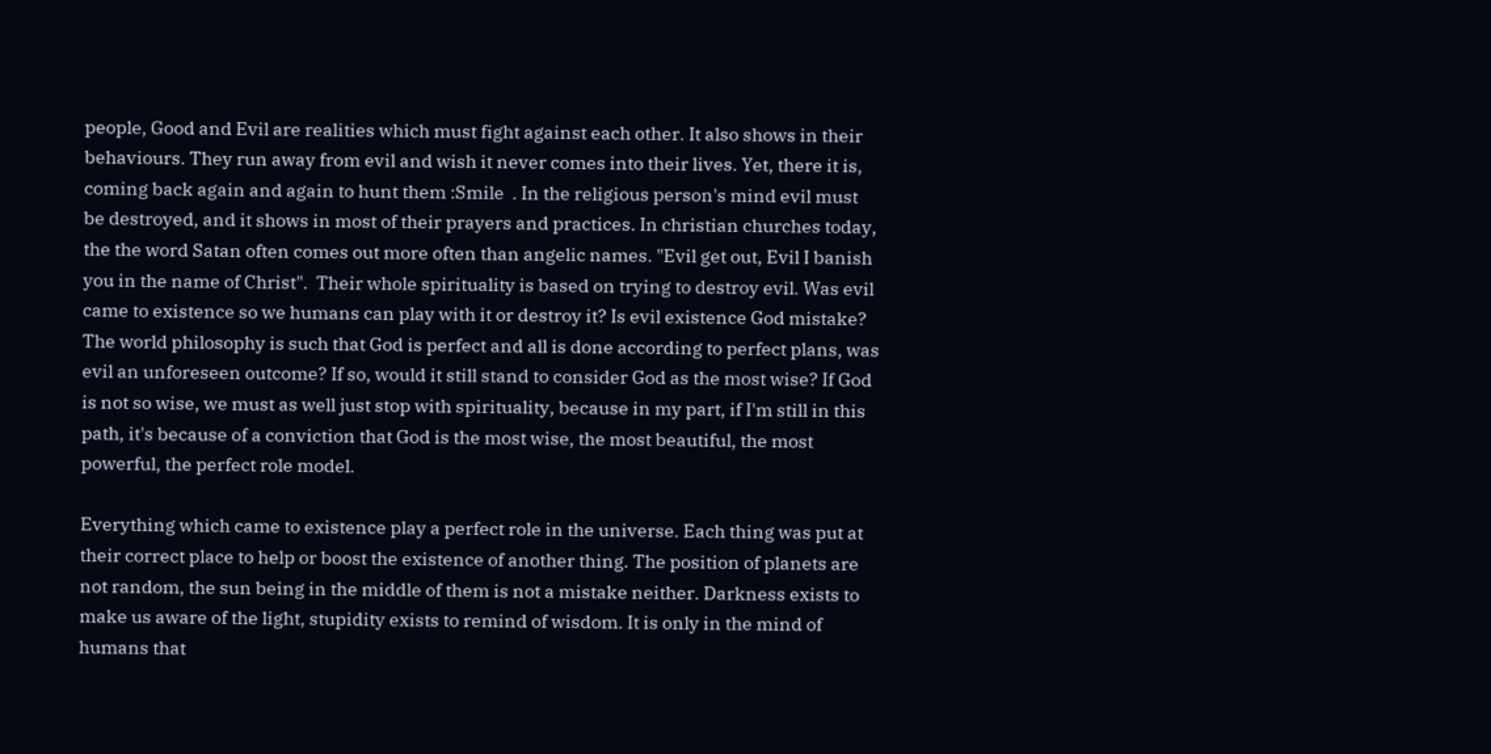people, Good and Evil are realities which must fight against each other. It also shows in their behaviours. They run away from evil and wish it never comes into their lives. Yet, there it is, coming back again and again to hunt them :Smile  . In the religious person's mind evil must be destroyed, and it shows in most of their prayers and practices. In christian churches today, the the word Satan often comes out more often than angelic names. "Evil get out, Evil I banish you in the name of Christ".  Their whole spirituality is based on trying to destroy evil. Was evil came to existence so we humans can play with it or destroy it? Is evil existence God mistake? The world philosophy is such that God is perfect and all is done according to perfect plans, was evil an unforeseen outcome? If so, would it still stand to consider God as the most wise? If God is not so wise, we must as well just stop with spirituality, because in my part, if I'm still in this path, it's because of a conviction that God is the most wise, the most beautiful, the most powerful, the perfect role model.

Everything which came to existence play a perfect role in the universe. Each thing was put at their correct place to help or boost the existence of another thing. The position of planets are not random, the sun being in the middle of them is not a mistake neither. Darkness exists to make us aware of the light, stupidity exists to remind of wisdom. It is only in the mind of humans that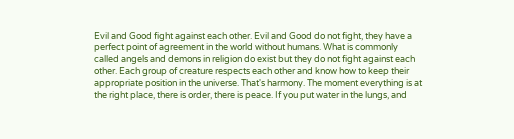Evil and Good fight against each other. Evil and Good do not fight, they have a perfect point of agreement in the world without humans. What is commonly called angels and demons in religion do exist but they do not fight against each other. Each group of creature respects each other and know how to keep their appropriate position in the universe. That's harmony. The moment everything is at the right place, there is order, there is peace. If you put water in the lungs, and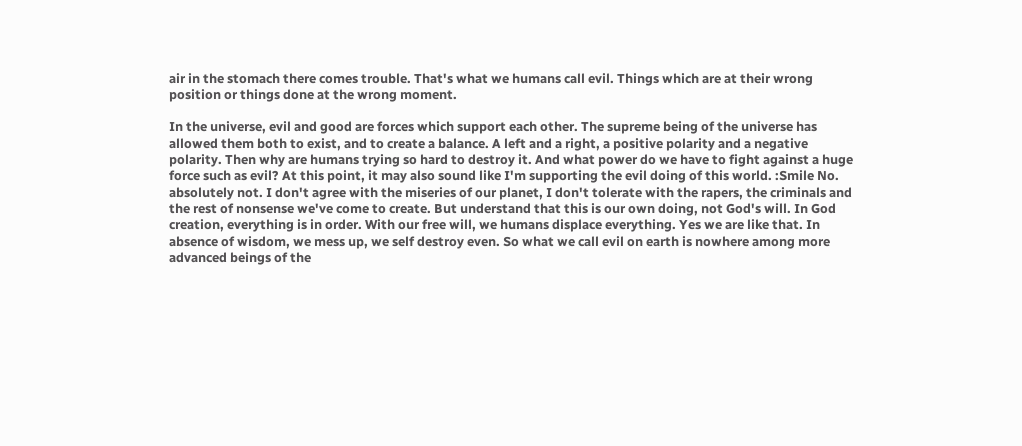air in the stomach there comes trouble. That's what we humans call evil. Things which are at their wrong position or things done at the wrong moment.

In the universe, evil and good are forces which support each other. The supreme being of the universe has allowed them both to exist, and to create a balance. A left and a right, a positive polarity and a negative polarity. Then why are humans trying so hard to destroy it. And what power do we have to fight against a huge force such as evil? At this point, it may also sound like I'm supporting the evil doing of this world. :Smile No. absolutely not. I don't agree with the miseries of our planet, I don't tolerate with the rapers, the criminals and the rest of nonsense we've come to create. But understand that this is our own doing, not God's will. In God creation, everything is in order. With our free will, we humans displace everything. Yes we are like that. In absence of wisdom, we mess up, we self destroy even. So what we call evil on earth is nowhere among more advanced beings of the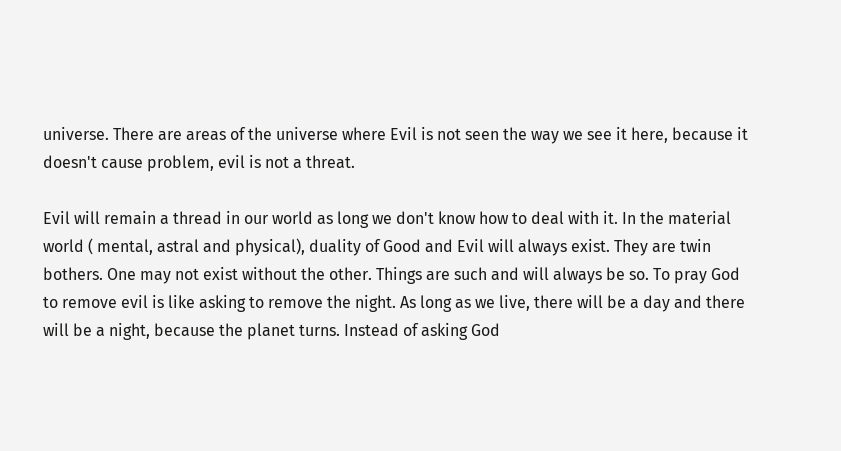universe. There are areas of the universe where Evil is not seen the way we see it here, because it doesn't cause problem, evil is not a threat.

Evil will remain a thread in our world as long we don't know how to deal with it. In the material world ( mental, astral and physical), duality of Good and Evil will always exist. They are twin bothers. One may not exist without the other. Things are such and will always be so. To pray God to remove evil is like asking to remove the night. As long as we live, there will be a day and there will be a night, because the planet turns. Instead of asking God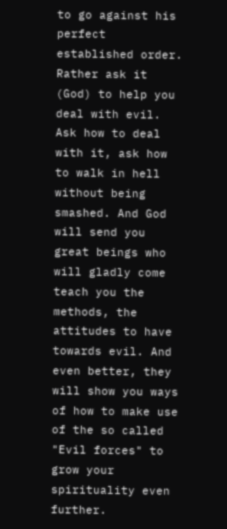to go against his perfect established order. Rather ask it (God) to help you deal with evil. Ask how to deal with it, ask how to walk in hell without being smashed. And God will send you great beings who will gladly come teach you the methods, the attitudes to have towards evil. And even better, they will show you ways of how to make use of the so called "Evil forces" to grow your spirituality even further.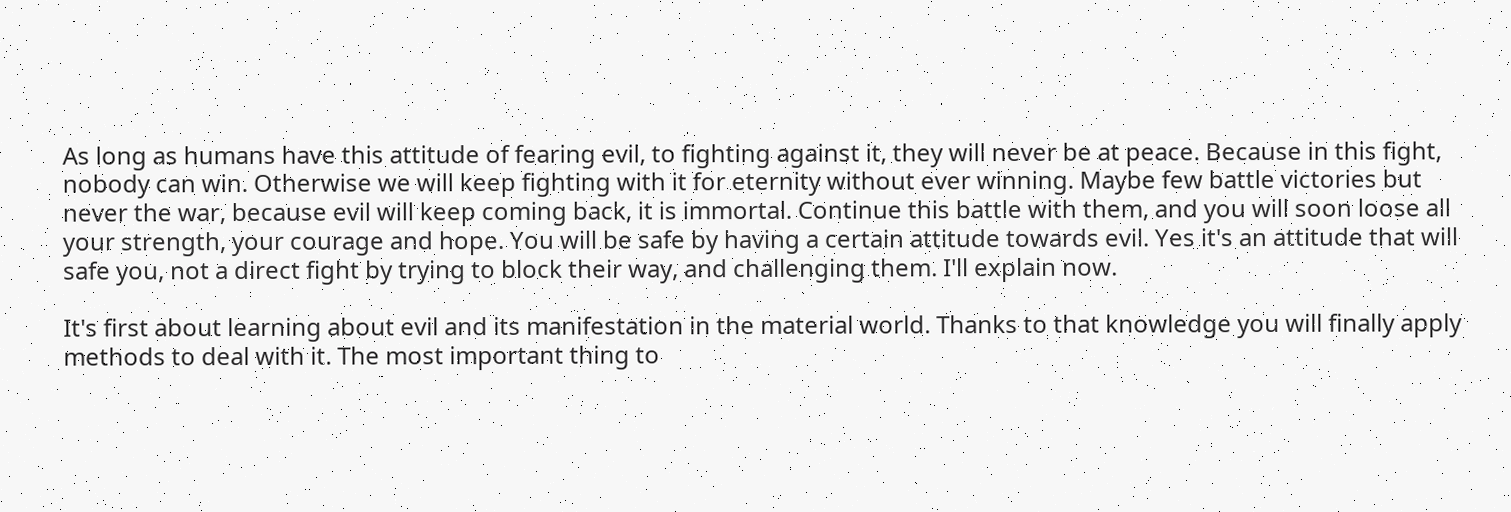As long as humans have this attitude of fearing evil, to fighting against it, they will never be at peace. Because in this fight, nobody can win. Otherwise we will keep fighting with it for eternity without ever winning. Maybe few battle victories but never the war, because evil will keep coming back, it is immortal. Continue this battle with them, and you will soon loose all your strength, your courage and hope. You will be safe by having a certain attitude towards evil. Yes it's an attitude that will safe you, not a direct fight by trying to block their way, and challenging them. I'll explain now.

It's first about learning about evil and its manifestation in the material world. Thanks to that knowledge you will finally apply methods to deal with it. The most important thing to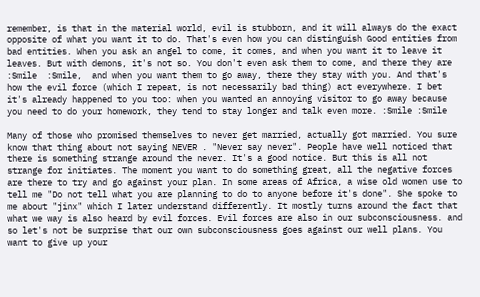remember, is that in the material world, evil is stubborn, and it will always do the exact opposite of what you want it to do. That's even how you can distinguish Good entities from bad entities. When you ask an angel to come, it comes, and when you want it to leave it leaves. But with demons, it's not so. You don't even ask them to come, and there they are :Smile  :Smile,  and when you want them to go away, there they stay with you. And that's how the evil force (which I repeat, is not necessarily bad thing) act everywhere. I bet it's already happened to you too: when you wanted an annoying visitor to go away because you need to do your homework, they tend to stay longer and talk even more. :Smile :Smile

Many of those who promised themselves to never get married, actually got married. You sure know that thing about not saying NEVER . "Never say never". People have well noticed that there is something strange around the never. It's a good notice. But this is all not strange for initiates. The moment you want to do something great, all the negative forces are there to try and go against your plan. In some areas of Africa, a wise old women use to tell me "Do not tell what you are planning to do to anyone before it's done". She spoke to me about "jinx" which I later understand differently. It mostly turns around the fact that what we way is also heard by evil forces. Evil forces are also in our subconsciousness. and so let's not be surprise that our own subconsciousness goes against our well plans. You want to give up your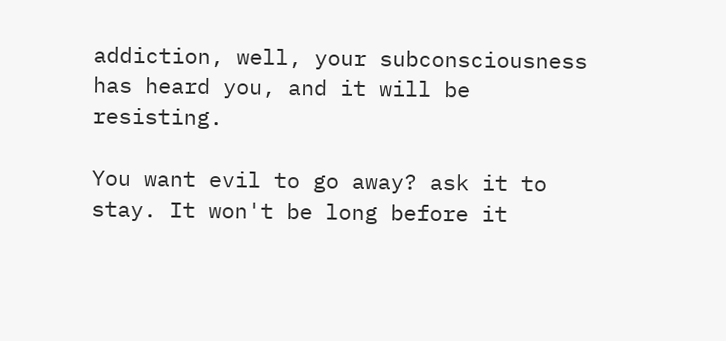addiction, well, your subconsciousness has heard you, and it will be resisting.

You want evil to go away? ask it to stay. It won't be long before it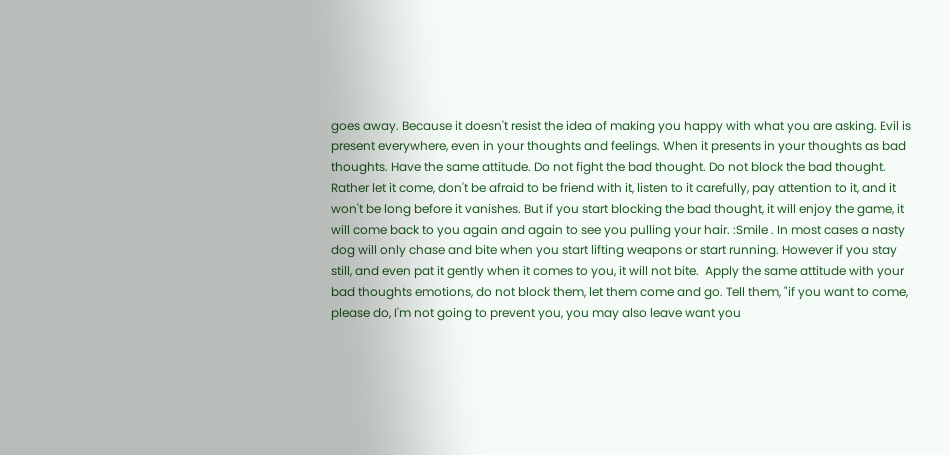goes away. Because it doesn't resist the idea of making you happy with what you are asking. Evil is present everywhere, even in your thoughts and feelings. When it presents in your thoughts as bad thoughts. Have the same attitude. Do not fight the bad thought. Do not block the bad thought. Rather let it come, don't be afraid to be friend with it, listen to it carefully, pay attention to it, and it won't be long before it vanishes. But if you start blocking the bad thought, it will enjoy the game, it will come back to you again and again to see you pulling your hair. :Smile . In most cases a nasty dog will only chase and bite when you start lifting weapons or start running. However if you stay still, and even pat it gently when it comes to you, it will not bite.  Apply the same attitude with your bad thoughts emotions, do not block them, let them come and go. Tell them, "if you want to come, please do, I'm not going to prevent you, you may also leave want you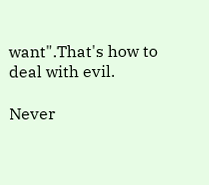want".That's how to deal with evil.

Never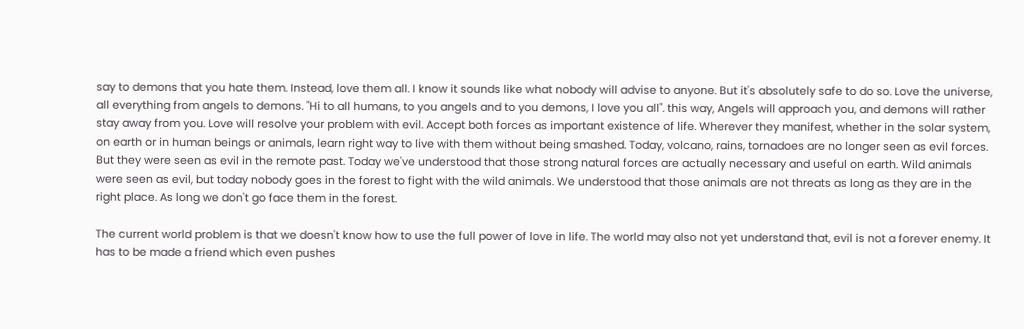say to demons that you hate them. Instead, love them all. I know it sounds like what nobody will advise to anyone. But it's absolutely safe to do so. Love the universe, all everything from angels to demons. "Hi to all humans, to you angels and to you demons, I love you all". this way, Angels will approach you, and demons will rather stay away from you. Love will resolve your problem with evil. Accept both forces as important existence of life. Wherever they manifest, whether in the solar system, on earth or in human beings or animals, learn right way to live with them without being smashed. Today, volcano, rains, tornadoes are no longer seen as evil forces. But they were seen as evil in the remote past. Today we've understood that those strong natural forces are actually necessary and useful on earth. Wild animals were seen as evil, but today nobody goes in the forest to fight with the wild animals. We understood that those animals are not threats as long as they are in the right place. As long we don't go face them in the forest.

The current world problem is that we doesn't know how to use the full power of love in life. The world may also not yet understand that, evil is not a forever enemy. It has to be made a friend which even pushes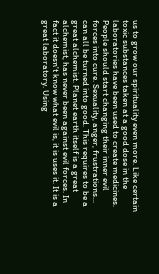us to grow our spirituality even more. Like certain toxic substances taken at a good dose in the laboratories have been used to create medicines. People should start changing their inner evil forces into cure. Sexuality, anger, frustrations... can all be turned into good. This requires to be a great alchemist. Planet earth itself is a great alchemist, has never been against evil forces. In fact it doesn't know what evil is, it is uses it. It is a great laboratory. Using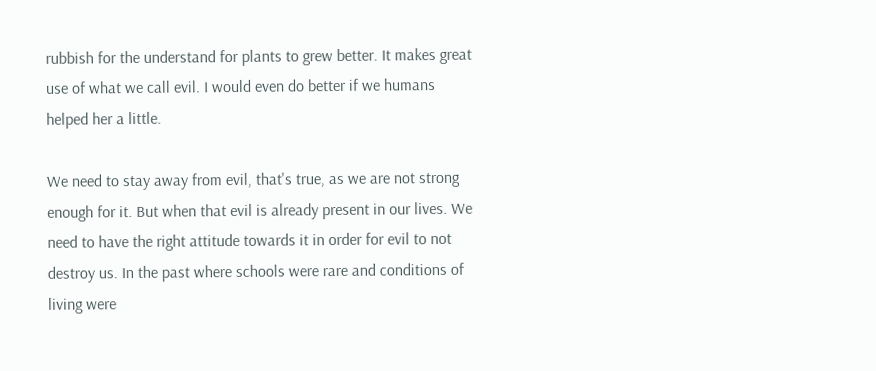rubbish for the understand for plants to grew better. It makes great use of what we call evil. I would even do better if we humans helped her a little.

We need to stay away from evil, that's true, as we are not strong enough for it. But when that evil is already present in our lives. We need to have the right attitude towards it in order for evil to not destroy us. In the past where schools were rare and conditions of living were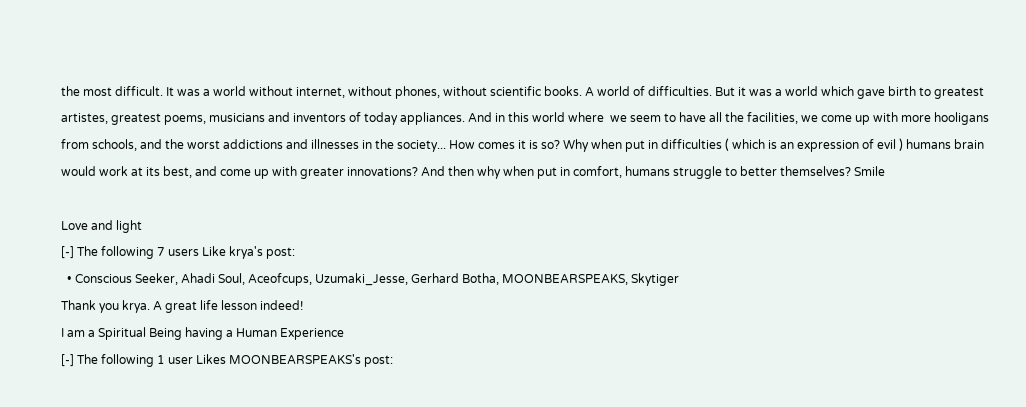the most difficult. It was a world without internet, without phones, without scientific books. A world of difficulties. But it was a world which gave birth to greatest artistes, greatest poems, musicians and inventors of today appliances. And in this world where  we seem to have all the facilities, we come up with more hooligans from schools, and the worst addictions and illnesses in the society... How comes it is so? Why when put in difficulties ( which is an expression of evil ) humans brain would work at its best, and come up with greater innovations? And then why when put in comfort, humans struggle to better themselves? Smile

Love and light
[-] The following 7 users Like krya's post:
  • Conscious Seeker, Ahadi Soul, Aceofcups, Uzumaki_Jesse, Gerhard Botha, MOONBEARSPEAKS, Skytiger
Thank you krya. A great life lesson indeed!
I am a Spiritual Being having a Human Experience
[-] The following 1 user Likes MOONBEARSPEAKS's post: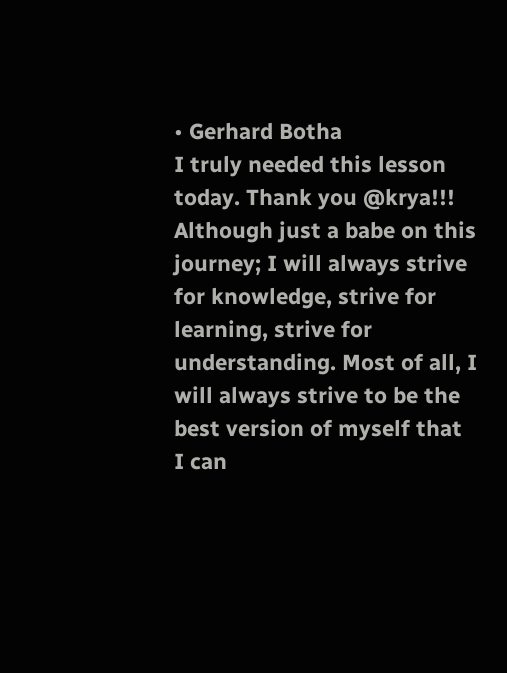• Gerhard Botha
I truly needed this lesson today. Thank you @krya!!!
Although just a babe on this journey; I will always strive for knowledge, strive for learning, strive for understanding. Most of all, I will always strive to be the best version of myself that I can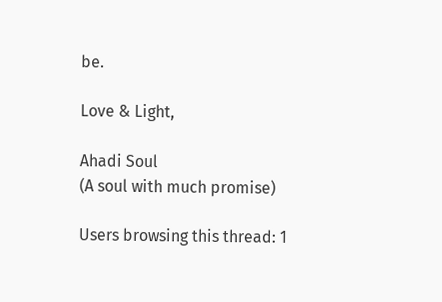be.

Love & Light,

Ahadi Soul
(A soul with much promise)

Users browsing this thread: 1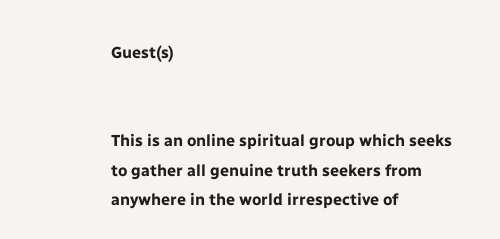Guest(s)


This is an online spiritual group which seeks to gather all genuine truth seekers from anywhere in the world irrespective of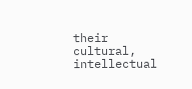their cultural, intellectual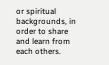or spiritual backgrounds, in order to share and learn from each others.